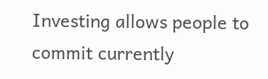Investing allows people to commit currently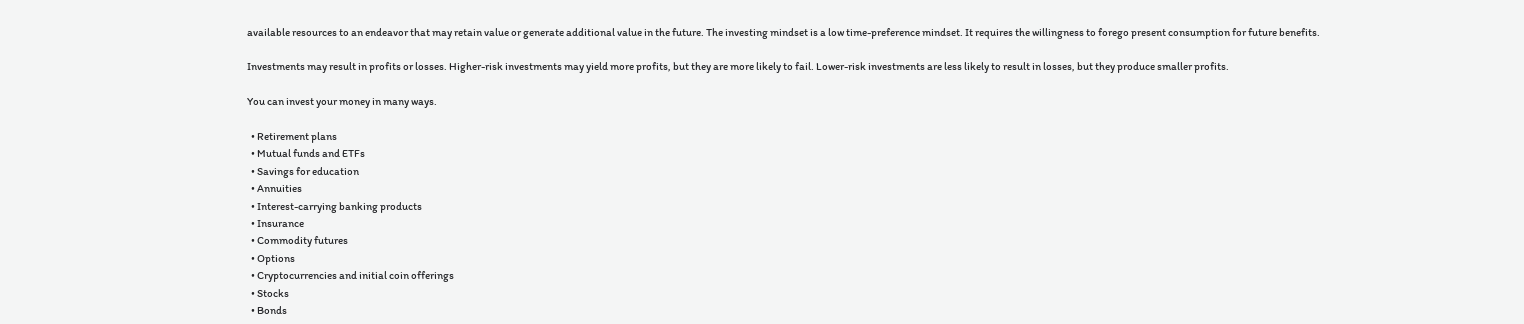available resources to an endeavor that may retain value or generate additional value in the future. The investing mindset is a low time-preference mindset. It requires the willingness to forego present consumption for future benefits.

Investments may result in profits or losses. Higher-risk investments may yield more profits, but they are more likely to fail. Lower-risk investments are less likely to result in losses, but they produce smaller profits.

You can invest your money in many ways.

  • Retirement plans
  • Mutual funds and ETFs
  • Savings for education
  • Annuities
  • Interest-carrying banking products
  • Insurance
  • Commodity futures
  • Options
  • Cryptocurrencies and initial coin offerings
  • Stocks
  • Bonds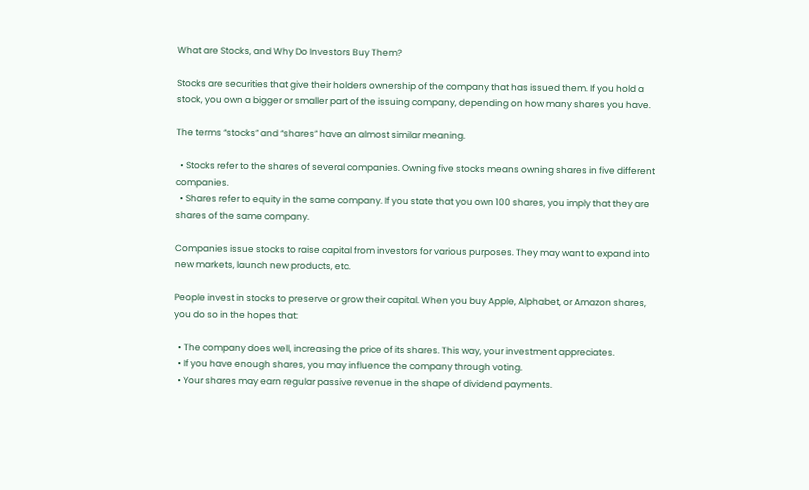What are Stocks, and Why Do Investors Buy Them?

Stocks are securities that give their holders ownership of the company that has issued them. If you hold a stock, you own a bigger or smaller part of the issuing company, depending on how many shares you have.

The terms “stocks” and “shares” have an almost similar meaning.

  • Stocks refer to the shares of several companies. Owning five stocks means owning shares in five different companies.
  • Shares refer to equity in the same company. If you state that you own 100 shares, you imply that they are shares of the same company.

Companies issue stocks to raise capital from investors for various purposes. They may want to expand into new markets, launch new products, etc.

People invest in stocks to preserve or grow their capital. When you buy Apple, Alphabet, or Amazon shares, you do so in the hopes that:

  • The company does well, increasing the price of its shares. This way, your investment appreciates.
  • If you have enough shares, you may influence the company through voting.
  • Your shares may earn regular passive revenue in the shape of dividend payments.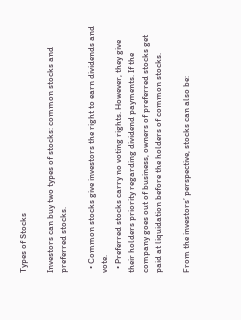Types of Stocks

Investors can buy two types of stocks: common stocks and preferred stocks.

  • Common stocks give investors the right to earn dividends and vote.
  • Preferred stocks carry no voting rights. However, they give their holders priority regarding dividend payments. If the company goes out of business, owners of preferred stocks get paid at liquidation before the holders of common stocks.

From the investors’ perspective, stocks can also be: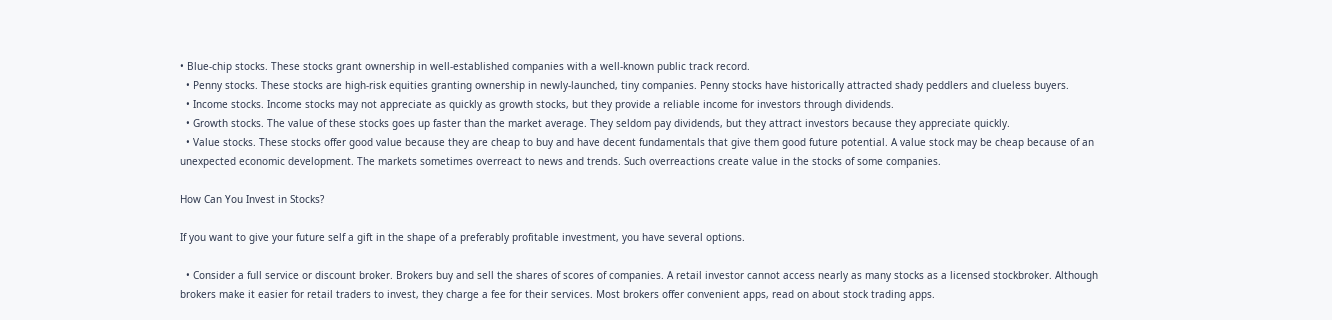• Blue-chip stocks. These stocks grant ownership in well-established companies with a well-known public track record.
  • Penny stocks. These stocks are high-risk equities granting ownership in newly-launched, tiny companies. Penny stocks have historically attracted shady peddlers and clueless buyers.
  • Income stocks. Income stocks may not appreciate as quickly as growth stocks, but they provide a reliable income for investors through dividends.
  • Growth stocks. The value of these stocks goes up faster than the market average. They seldom pay dividends, but they attract investors because they appreciate quickly.
  • Value stocks. These stocks offer good value because they are cheap to buy and have decent fundamentals that give them good future potential. A value stock may be cheap because of an unexpected economic development. The markets sometimes overreact to news and trends. Such overreactions create value in the stocks of some companies.

How Can You Invest in Stocks?

If you want to give your future self a gift in the shape of a preferably profitable investment, you have several options.

  • Consider a full service or discount broker. Brokers buy and sell the shares of scores of companies. A retail investor cannot access nearly as many stocks as a licensed stockbroker. Although brokers make it easier for retail traders to invest, they charge a fee for their services. Most brokers offer convenient apps, read on about stock trading apps.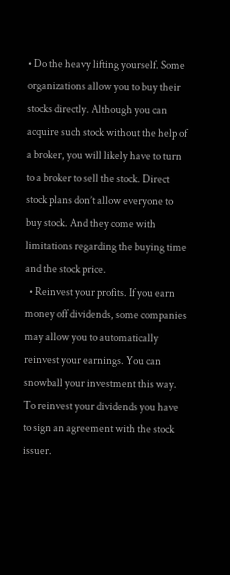• Do the heavy lifting yourself. Some organizations allow you to buy their stocks directly. Although you can acquire such stock without the help of a broker, you will likely have to turn to a broker to sell the stock. Direct stock plans don’t allow everyone to buy stock. And they come with limitations regarding the buying time and the stock price.
  • Reinvest your profits. If you earn money off dividends, some companies may allow you to automatically reinvest your earnings. You can snowball your investment this way. To reinvest your dividends you have to sign an agreement with the stock issuer.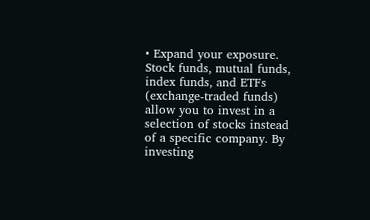• Expand your exposure. Stock funds, mutual funds, index funds, and ETFs (exchange-traded funds) allow you to invest in a selection of stocks instead of a specific company. By investing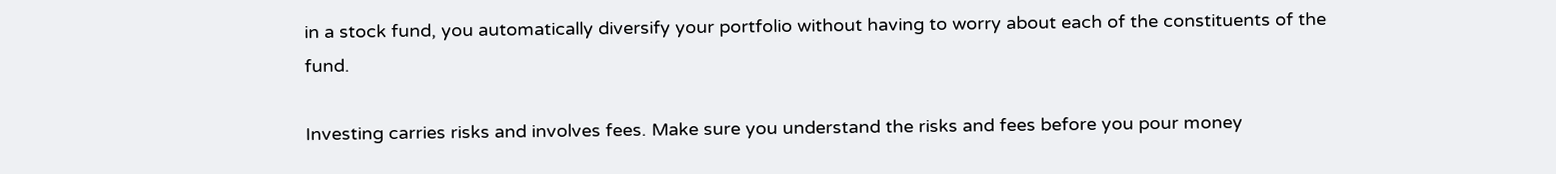in a stock fund, you automatically diversify your portfolio without having to worry about each of the constituents of the fund.

Investing carries risks and involves fees. Make sure you understand the risks and fees before you pour money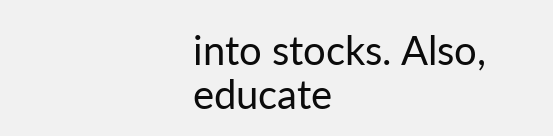into stocks. Also, educate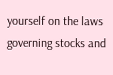yourself on the laws governing stocks and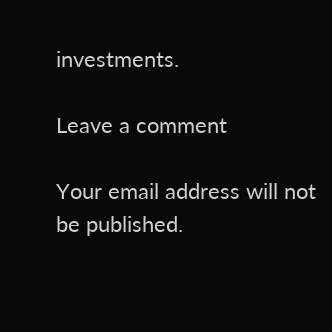investments.

Leave a comment

Your email address will not be published.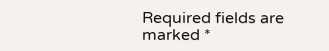Required fields are marked *